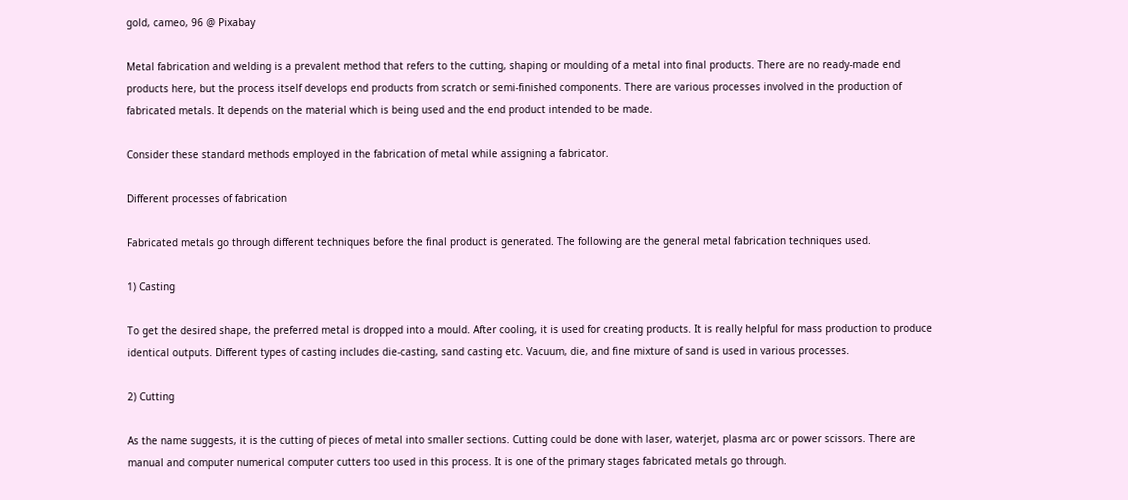gold, cameo, 96 @ Pixabay

Metal fabrication and welding is a prevalent method that refers to the cutting, shaping or moulding of a metal into final products. There are no ready-made end products here, but the process itself develops end products from scratch or semi-finished components. There are various processes involved in the production of fabricated metals. It depends on the material which is being used and the end product intended to be made.

Consider these standard methods employed in the fabrication of metal while assigning a fabricator.

Different processes of fabrication

Fabricated metals go through different techniques before the final product is generated. The following are the general metal fabrication techniques used.

1) Casting

To get the desired shape, the preferred metal is dropped into a mould. After cooling, it is used for creating products. It is really helpful for mass production to produce identical outputs. Different types of casting includes die-casting, sand casting etc. Vacuum, die, and fine mixture of sand is used in various processes.

2) Cutting

As the name suggests, it is the cutting of pieces of metal into smaller sections. Cutting could be done with laser, waterjet, plasma arc or power scissors. There are manual and computer numerical computer cutters too used in this process. It is one of the primary stages fabricated metals go through.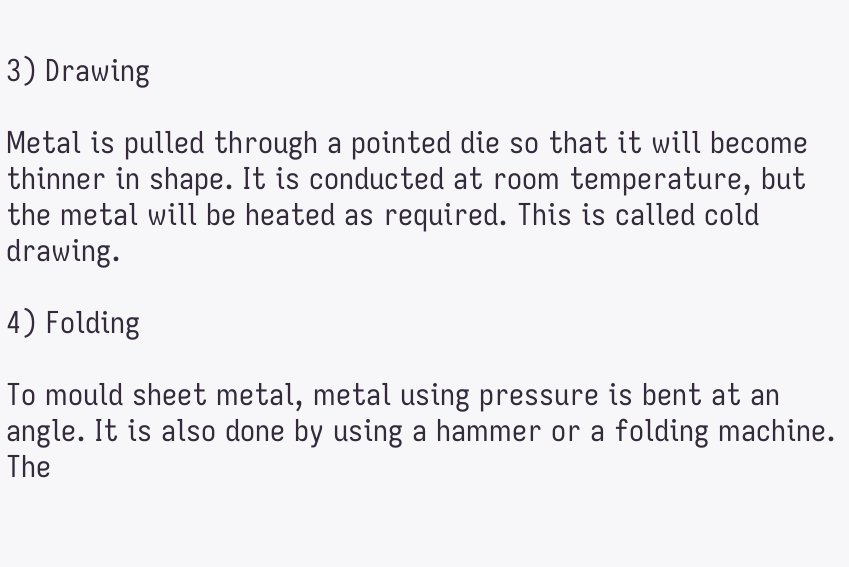3) Drawing

Metal is pulled through a pointed die so that it will become thinner in shape. It is conducted at room temperature, but the metal will be heated as required. This is called cold drawing.

4) Folding

To mould sheet metal, metal using pressure is bent at an angle. It is also done by using a hammer or a folding machine. The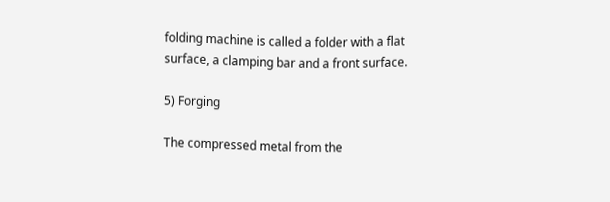folding machine is called a folder with a flat surface, a clamping bar and a front surface.

5) Forging

The compressed metal from the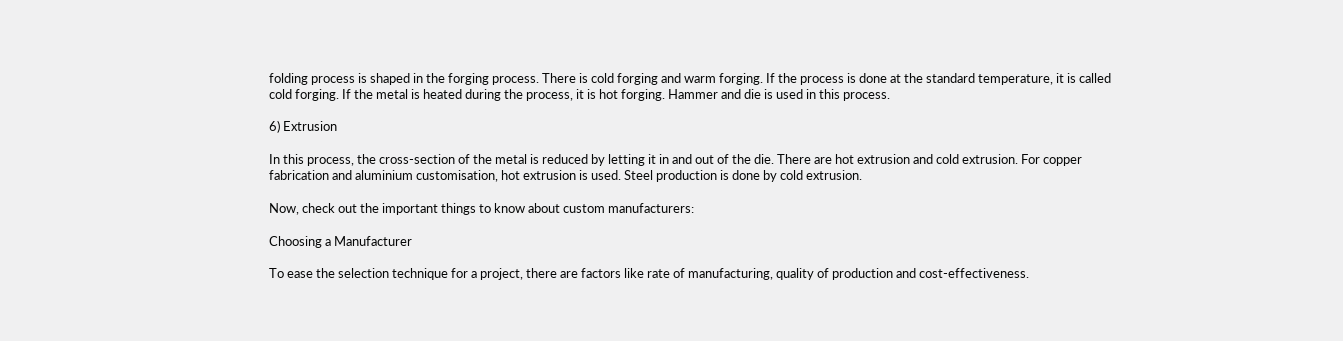folding process is shaped in the forging process. There is cold forging and warm forging. If the process is done at the standard temperature, it is called cold forging. If the metal is heated during the process, it is hot forging. Hammer and die is used in this process.

6) Extrusion

In this process, the cross-section of the metal is reduced by letting it in and out of the die. There are hot extrusion and cold extrusion. For copper fabrication and aluminium customisation, hot extrusion is used. Steel production is done by cold extrusion.

Now, check out the important things to know about custom manufacturers:

Choosing a Manufacturer

To ease the selection technique for a project, there are factors like rate of manufacturing, quality of production and cost-effectiveness.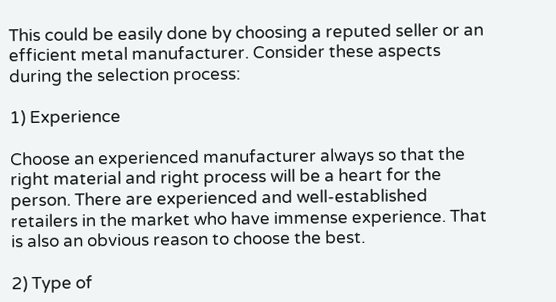This could be easily done by choosing a reputed seller or an efficient metal manufacturer. Consider these aspects during the selection process:

1) Experience

Choose an experienced manufacturer always so that the right material and right process will be a heart for the person. There are experienced and well-established retailers in the market who have immense experience. That is also an obvious reason to choose the best.

2) Type of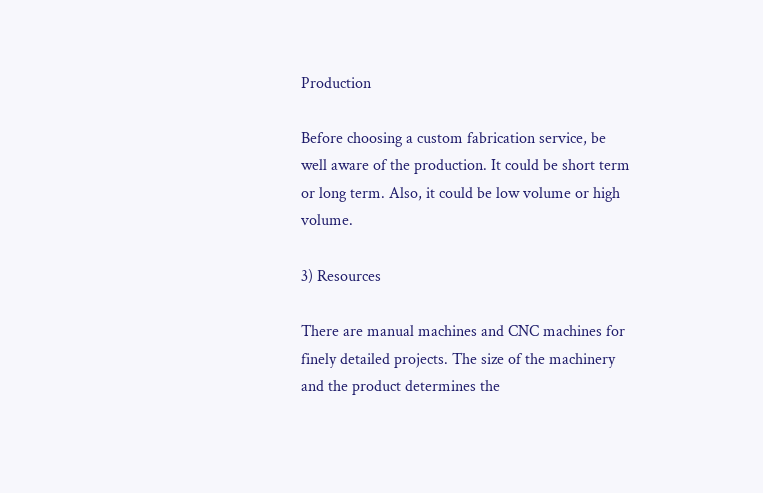Production

Before choosing a custom fabrication service, be well aware of the production. It could be short term or long term. Also, it could be low volume or high volume.

3) Resources

There are manual machines and CNC machines for finely detailed projects. The size of the machinery and the product determines the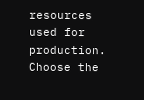resources used for production. Choose the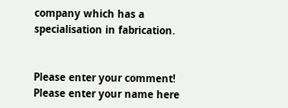company which has a specialisation in fabrication.


Please enter your comment!
Please enter your name here